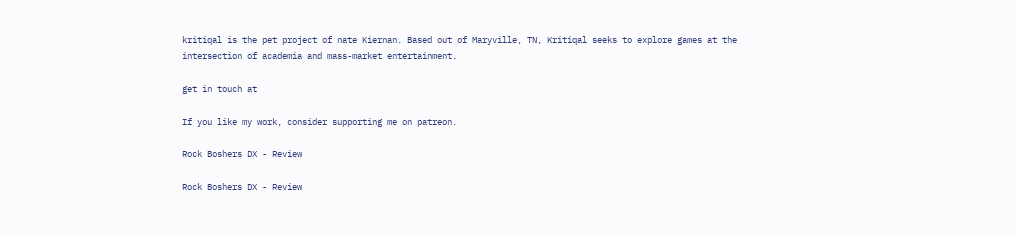kritiqal is the pet project of nate Kiernan. Based out of Maryville, TN, Kritiqal seeks to explore games at the intersection of academia and mass-market entertainment.

get in touch at

If you like my work, consider supporting me on patreon.

Rock Boshers DX - Review

Rock Boshers DX - Review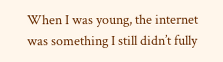When I was young, the internet was something I still didn’t fully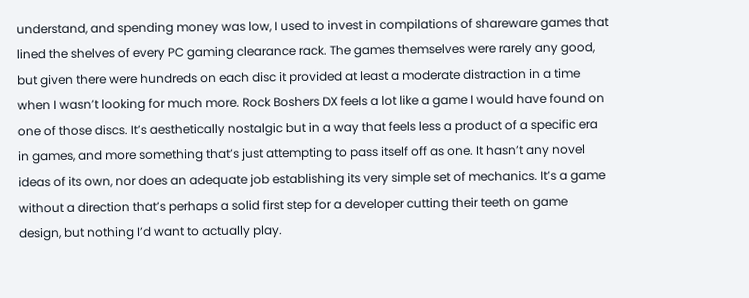understand, and spending money was low, I used to invest in compilations of shareware games that lined the shelves of every PC gaming clearance rack. The games themselves were rarely any good, but given there were hundreds on each disc it provided at least a moderate distraction in a time when I wasn’t looking for much more. Rock Boshers DX feels a lot like a game I would have found on one of those discs. It’s aesthetically nostalgic but in a way that feels less a product of a specific era in games, and more something that’s just attempting to pass itself off as one. It hasn’t any novel ideas of its own, nor does an adequate job establishing its very simple set of mechanics. It’s a game without a direction that’s perhaps a solid first step for a developer cutting their teeth on game design, but nothing I’d want to actually play.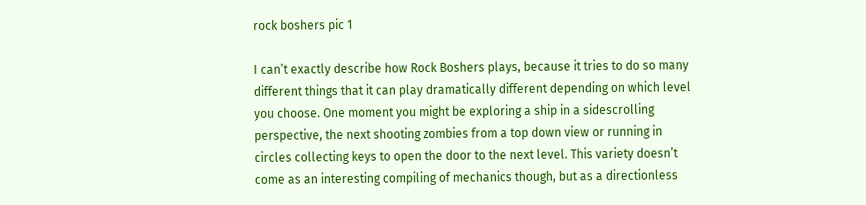rock boshers pic 1

I can’t exactly describe how Rock Boshers plays, because it tries to do so many different things that it can play dramatically different depending on which level you choose. One moment you might be exploring a ship in a sidescrolling perspective, the next shooting zombies from a top down view or running in circles collecting keys to open the door to the next level. This variety doesn’t come as an interesting compiling of mechanics though, but as a directionless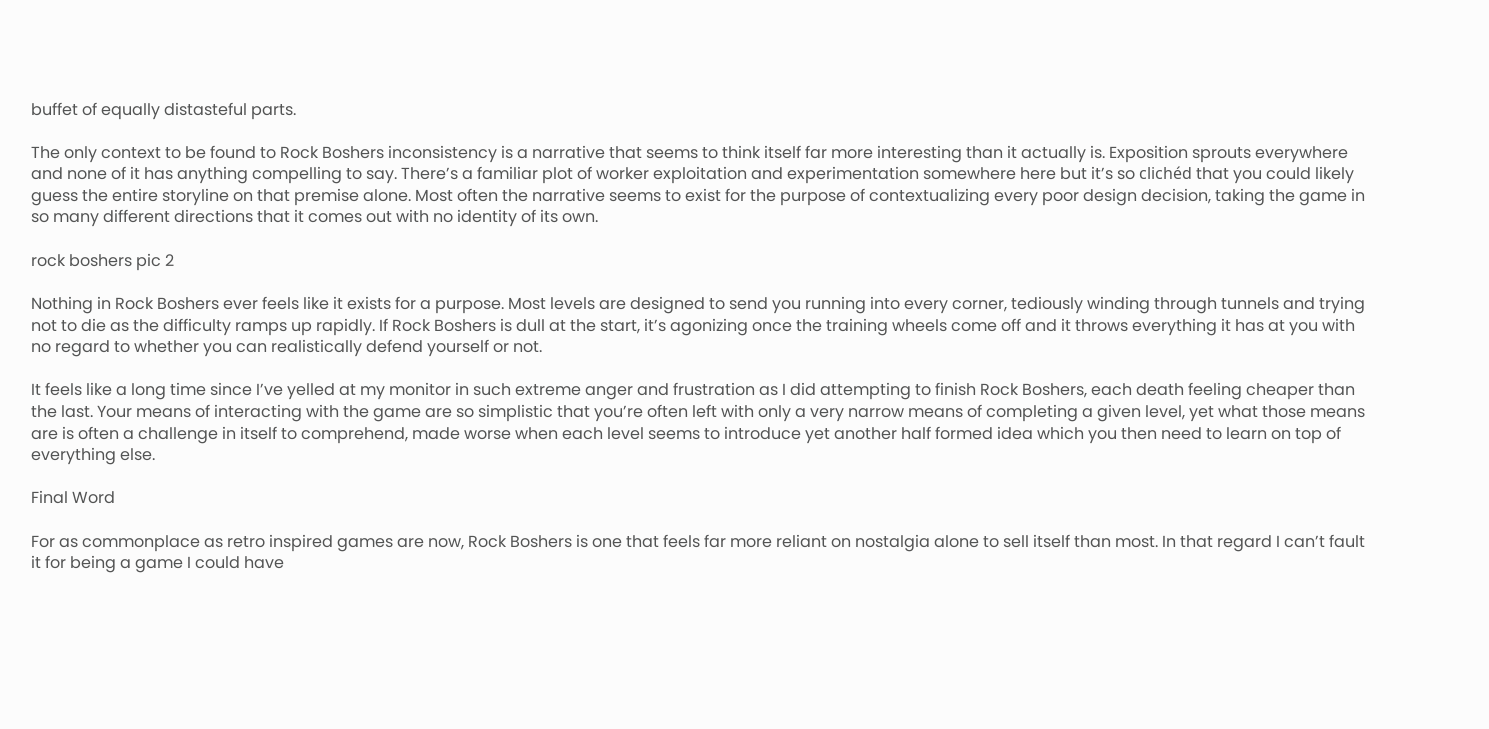buffet of equally distasteful parts.

The only context to be found to Rock Boshers inconsistency is a narrative that seems to think itself far more interesting than it actually is. Exposition sprouts everywhere and none of it has anything compelling to say. There’s a familiar plot of worker exploitation and experimentation somewhere here but it’s so clichéd that you could likely guess the entire storyline on that premise alone. Most often the narrative seems to exist for the purpose of contextualizing every poor design decision, taking the game in so many different directions that it comes out with no identity of its own.

rock boshers pic 2

Nothing in Rock Boshers ever feels like it exists for a purpose. Most levels are designed to send you running into every corner, tediously winding through tunnels and trying not to die as the difficulty ramps up rapidly. If Rock Boshers is dull at the start, it’s agonizing once the training wheels come off and it throws everything it has at you with no regard to whether you can realistically defend yourself or not.

It feels like a long time since I’ve yelled at my monitor in such extreme anger and frustration as I did attempting to finish Rock Boshers, each death feeling cheaper than the last. Your means of interacting with the game are so simplistic that you’re often left with only a very narrow means of completing a given level, yet what those means are is often a challenge in itself to comprehend, made worse when each level seems to introduce yet another half formed idea which you then need to learn on top of everything else.

Final Word

For as commonplace as retro inspired games are now, Rock Boshers is one that feels far more reliant on nostalgia alone to sell itself than most. In that regard I can’t fault it for being a game I could have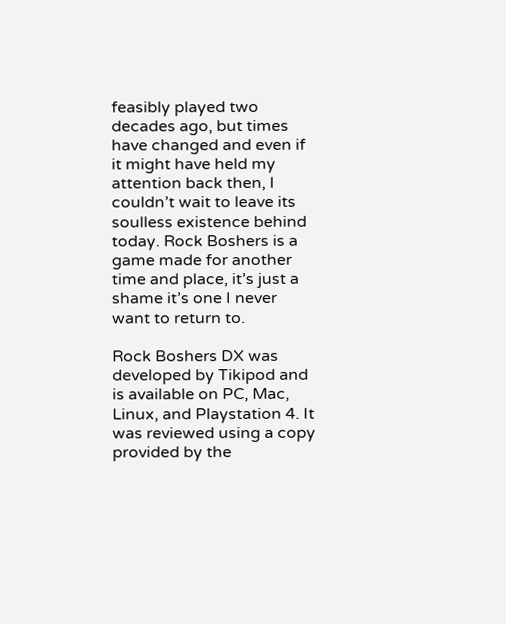feasibly played two decades ago, but times have changed and even if it might have held my attention back then, I couldn’t wait to leave its soulless existence behind today. Rock Boshers is a game made for another time and place, it’s just a shame it’s one I never want to return to.

Rock Boshers DX was developed by Tikipod and is available on PC, Mac, Linux, and Playstation 4. It was reviewed using a copy provided by the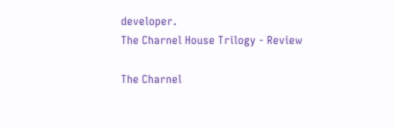developer.
The Charnel House Trilogy - Review

The Charnel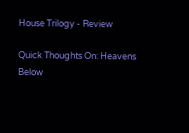House Trilogy - Review

Quick Thoughts On: Heavens Below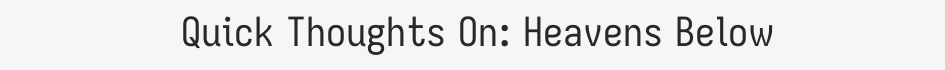Quick Thoughts On: Heavens Below